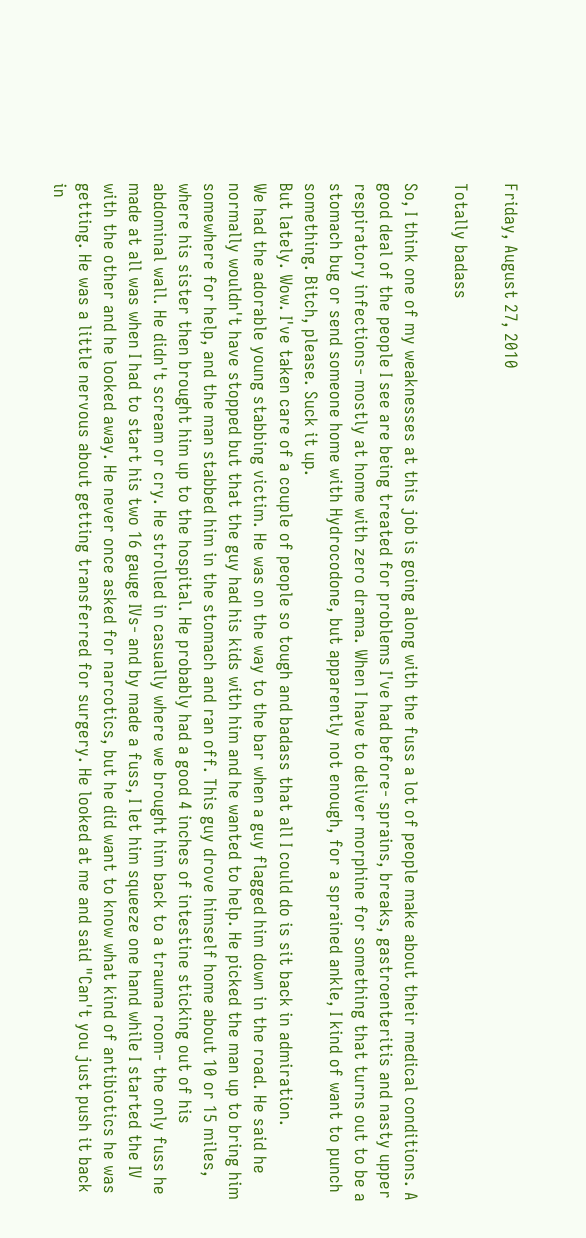Friday, August 27, 2010

Totally badass

So, I think one of my weaknesses at this job is going along with the fuss a lot of people make about their medical conditions. A good deal of the people I see are being treated for problems I've had before- sprains, breaks, gastroenteritis and nasty upper respiratory infections- mostly at home with zero drama. When I have to deliver morphine for something that turns out to be a stomach bug or send someone home with Hydrocodone, but apparently not enough, for a sprained ankle, I kind of want to punch something. Bitch, please. Suck it up.
But lately. Wow. I've taken care of a couple of people so tough and badass that all I could do is sit back in admiration.
We had the adorable young stabbing victim. He was on the way to the bar when a guy flagged him down in the road. He said he normally wouldn't have stopped but that the guy had his kids with him and he wanted to help. He picked the man up to bring him somewhere for help, and the man stabbed him in the stomach and ran off. This guy drove himself home about 10 or 15 miles, where his sister then brought him up to the hospital. He probably had a good 4 inches of intestine sticking out of his abdominal wall. He didn't scream or cry. He strolled in casually where we brought him back to a trauma room- the only fuss he made at all was when I had to start his two 16 gauge IVs- and by made a fuss, I let him squeeze one hand while I started the IV with the other and he looked away. He never once asked for narcotics, but he did want to know what kind of antibiotics he was getting. He was a little nervous about getting transferred for surgery. He looked at me and said "Can't you just push it back in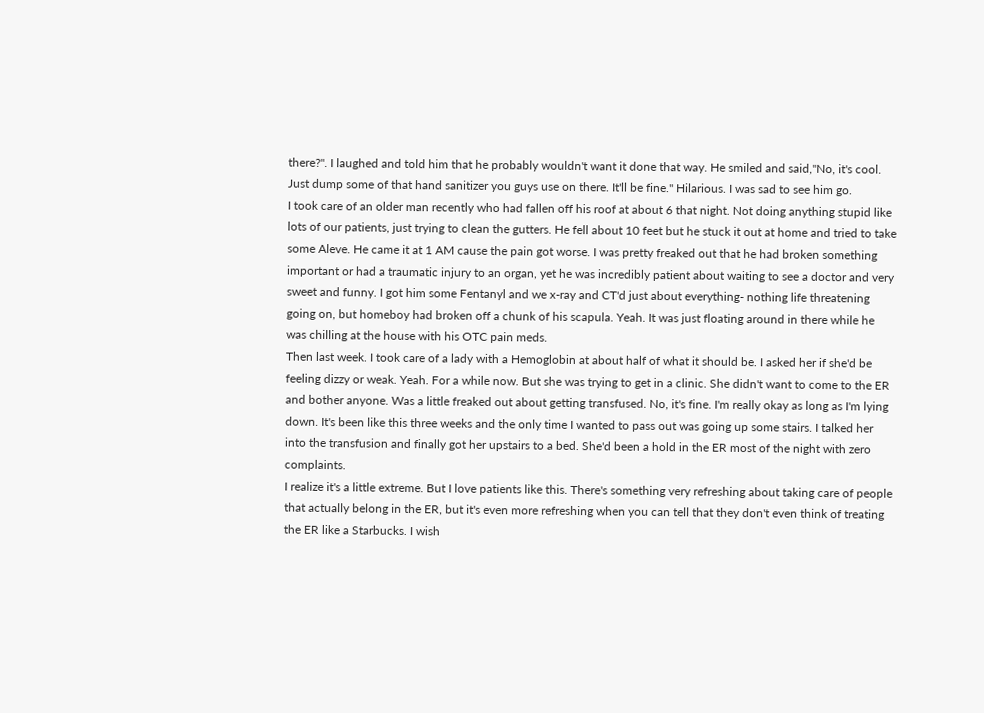there?". I laughed and told him that he probably wouldn't want it done that way. He smiled and said,"No, it's cool. Just dump some of that hand sanitizer you guys use on there. It'll be fine." Hilarious. I was sad to see him go.
I took care of an older man recently who had fallen off his roof at about 6 that night. Not doing anything stupid like lots of our patients, just trying to clean the gutters. He fell about 10 feet but he stuck it out at home and tried to take some Aleve. He came it at 1 AM cause the pain got worse. I was pretty freaked out that he had broken something important or had a traumatic injury to an organ, yet he was incredibly patient about waiting to see a doctor and very sweet and funny. I got him some Fentanyl and we x-ray and CT'd just about everything- nothing life threatening going on, but homeboy had broken off a chunk of his scapula. Yeah. It was just floating around in there while he was chilling at the house with his OTC pain meds.
Then last week. I took care of a lady with a Hemoglobin at about half of what it should be. I asked her if she'd be feeling dizzy or weak. Yeah. For a while now. But she was trying to get in a clinic. She didn't want to come to the ER and bother anyone. Was a little freaked out about getting transfused. No, it's fine. I'm really okay as long as I'm lying down. It's been like this three weeks and the only time I wanted to pass out was going up some stairs. I talked her into the transfusion and finally got her upstairs to a bed. She'd been a hold in the ER most of the night with zero complaints.
I realize it's a little extreme. But I love patients like this. There's something very refreshing about taking care of people that actually belong in the ER, but it's even more refreshing when you can tell that they don't even think of treating the ER like a Starbucks. I wish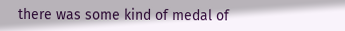there was some kind of medal of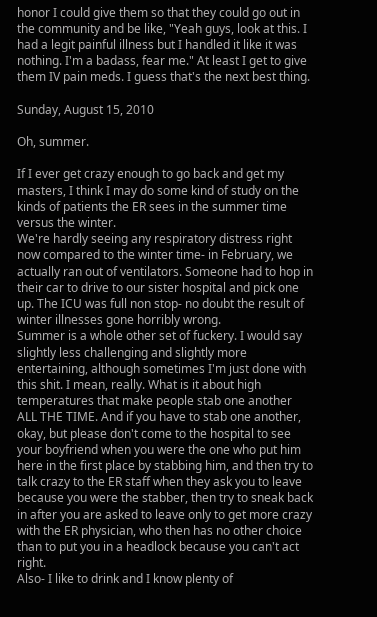honor I could give them so that they could go out in the community and be like, "Yeah guys, look at this. I had a legit painful illness but I handled it like it was nothing. I'm a badass, fear me." At least I get to give them IV pain meds. I guess that's the next best thing.

Sunday, August 15, 2010

Oh, summer.

If I ever get crazy enough to go back and get my masters, I think I may do some kind of study on the kinds of patients the ER sees in the summer time versus the winter.
We're hardly seeing any respiratory distress right now compared to the winter time- in February, we actually ran out of ventilators. Someone had to hop in their car to drive to our sister hospital and pick one up. The ICU was full non stop- no doubt the result of winter illnesses gone horribly wrong.
Summer is a whole other set of fuckery. I would say slightly less challenging and slightly more entertaining, although sometimes I'm just done with this shit. I mean, really. What is it about high temperatures that make people stab one another ALL THE TIME. And if you have to stab one another, okay, but please don't come to the hospital to see your boyfriend when you were the one who put him here in the first place by stabbing him, and then try to talk crazy to the ER staff when they ask you to leave because you were the stabber, then try to sneak back in after you are asked to leave only to get more crazy with the ER physician, who then has no other choice than to put you in a headlock because you can't act right.
Also- I like to drink and I know plenty of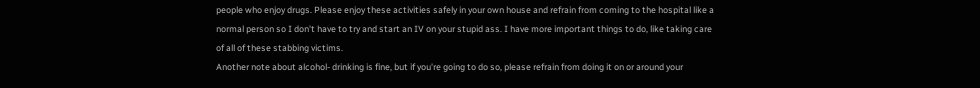people who enjoy drugs. Please enjoy these activities safely in your own house and refrain from coming to the hospital like a normal person so I don't have to try and start an IV on your stupid ass. I have more important things to do, like taking care of all of these stabbing victims.
Another note about alcohol- drinking is fine, but if you're going to do so, please refrain from doing it on or around your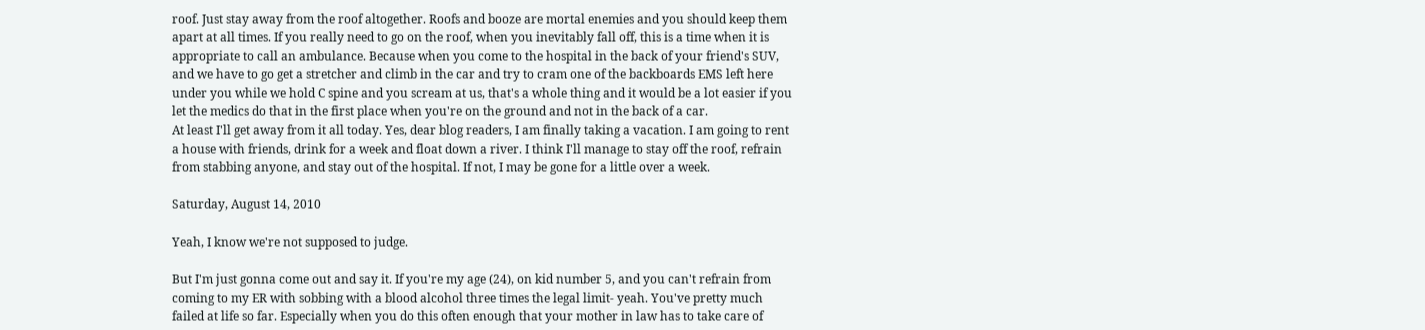roof. Just stay away from the roof altogether. Roofs and booze are mortal enemies and you should keep them apart at all times. If you really need to go on the roof, when you inevitably fall off, this is a time when it is appropriate to call an ambulance. Because when you come to the hospital in the back of your friend's SUV, and we have to go get a stretcher and climb in the car and try to cram one of the backboards EMS left here under you while we hold C spine and you scream at us, that's a whole thing and it would be a lot easier if you let the medics do that in the first place when you're on the ground and not in the back of a car.
At least I'll get away from it all today. Yes, dear blog readers, I am finally taking a vacation. I am going to rent a house with friends, drink for a week and float down a river. I think I'll manage to stay off the roof, refrain from stabbing anyone, and stay out of the hospital. If not, I may be gone for a little over a week.

Saturday, August 14, 2010

Yeah, I know we're not supposed to judge.

But I'm just gonna come out and say it. If you're my age (24), on kid number 5, and you can't refrain from coming to my ER with sobbing with a blood alcohol three times the legal limit- yeah. You've pretty much failed at life so far. Especially when you do this often enough that your mother in law has to take care of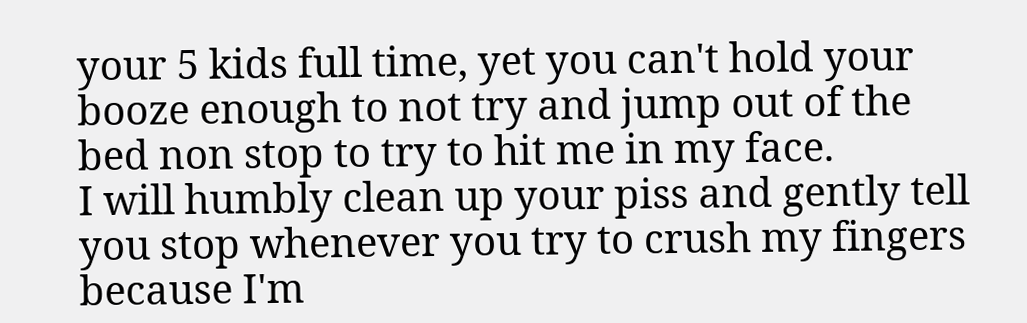your 5 kids full time, yet you can't hold your booze enough to not try and jump out of the bed non stop to try to hit me in my face.
I will humbly clean up your piss and gently tell you stop whenever you try to crush my fingers because I'm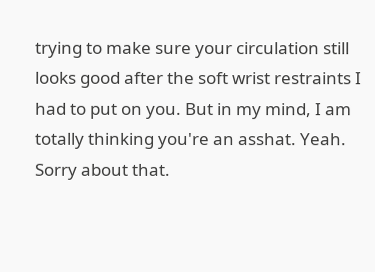trying to make sure your circulation still looks good after the soft wrist restraints I had to put on you. But in my mind, I am totally thinking you're an asshat. Yeah. Sorry about that.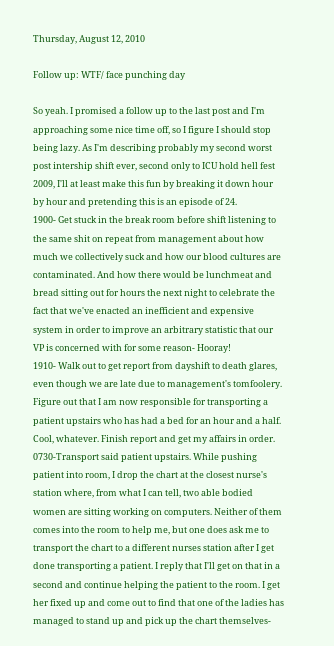Thursday, August 12, 2010

Follow up: WTF/ face punching day

So yeah. I promised a follow up to the last post and I'm approaching some nice time off, so I figure I should stop being lazy. As I'm describing probably my second worst post intership shift ever, second only to ICU hold hell fest 2009, I'll at least make this fun by breaking it down hour by hour and pretending this is an episode of 24.
1900- Get stuck in the break room before shift listening to the same shit on repeat from management about how much we collectively suck and how our blood cultures are contaminated. And how there would be lunchmeat and bread sitting out for hours the next night to celebrate the fact that we've enacted an inefficient and expensive system in order to improve an arbitrary statistic that our VP is concerned with for some reason- Hooray!
1910- Walk out to get report from dayshift to death glares, even though we are late due to management's tomfoolery. Figure out that I am now responsible for transporting a patient upstairs who has had a bed for an hour and a half. Cool, whatever. Finish report and get my affairs in order.
0730-Transport said patient upstairs. While pushing patient into room, I drop the chart at the closest nurse's station where, from what I can tell, two able bodied women are sitting working on computers. Neither of them comes into the room to help me, but one does ask me to transport the chart to a different nurses station after I get done transporting a patient. I reply that I'll get on that in a second and continue helping the patient to the room. I get her fixed up and come out to find that one of the ladies has managed to stand up and pick up the chart themselves-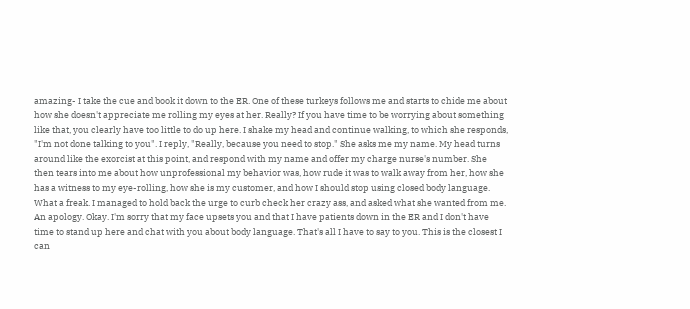amazing- I take the cue and book it down to the ER. One of these turkeys follows me and starts to chide me about how she doesn't appreciate me rolling my eyes at her. Really? If you have time to be worrying about something like that, you clearly have too little to do up here. I shake my head and continue walking, to which she responds, "I'm not done talking to you". I reply, "Really, because you need to stop." She asks me my name. My head turns around like the exorcist at this point, and respond with my name and offer my charge nurse's number. She then tears into me about how unprofessional my behavior was, how rude it was to walk away from her, how she has a witness to my eye-rolling, how she is my customer, and how I should stop using closed body language. What a freak. I managed to hold back the urge to curb check her crazy ass, and asked what she wanted from me. An apology. Okay. I'm sorry that my face upsets you and that I have patients down in the ER and I don't have time to stand up here and chat with you about body language. That's all I have to say to you. This is the closest I can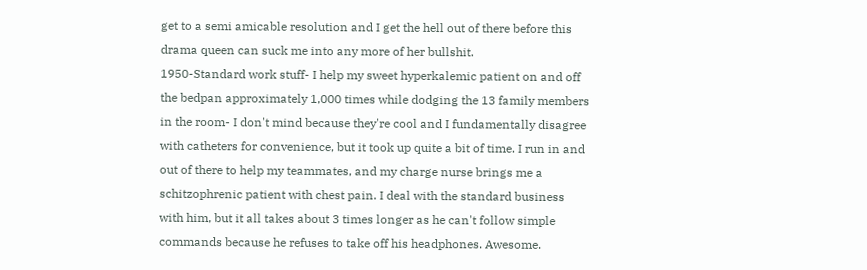get to a semi amicable resolution and I get the hell out of there before this drama queen can suck me into any more of her bullshit.
1950-Standard work stuff- I help my sweet hyperkalemic patient on and off the bedpan approximately 1,000 times while dodging the 13 family members in the room- I don't mind because they're cool and I fundamentally disagree with catheters for convenience, but it took up quite a bit of time. I run in and out of there to help my teammates, and my charge nurse brings me a schitzophrenic patient with chest pain. I deal with the standard business with him, but it all takes about 3 times longer as he can't follow simple commands because he refuses to take off his headphones. Awesome.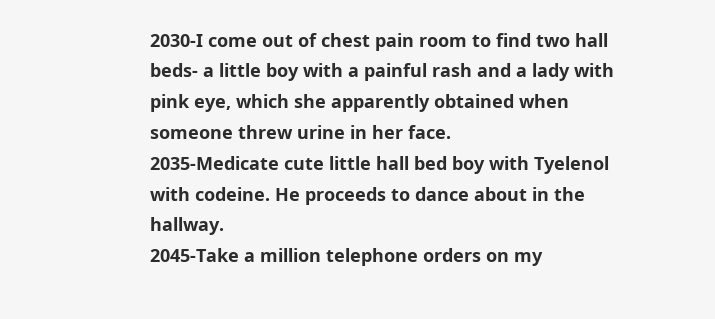2030-I come out of chest pain room to find two hall beds- a little boy with a painful rash and a lady with pink eye, which she apparently obtained when someone threw urine in her face.
2035-Medicate cute little hall bed boy with Tyelenol with codeine. He proceeds to dance about in the hallway.
2045-Take a million telephone orders on my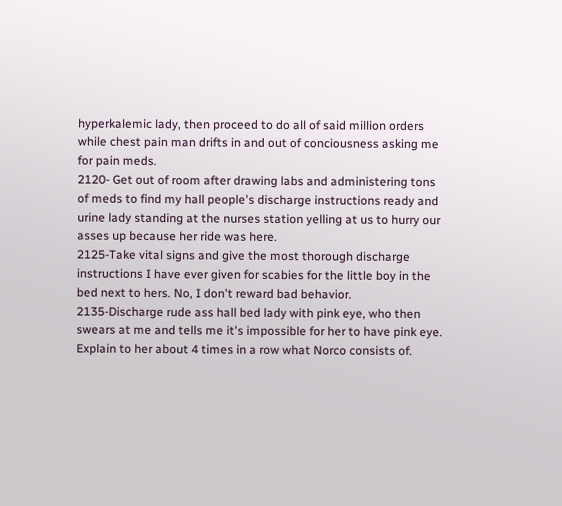hyperkalemic lady, then proceed to do all of said million orders while chest pain man drifts in and out of conciousness asking me for pain meds.
2120- Get out of room after drawing labs and administering tons of meds to find my hall people's discharge instructions ready and urine lady standing at the nurses station yelling at us to hurry our asses up because her ride was here.
2125-Take vital signs and give the most thorough discharge instructions I have ever given for scabies for the little boy in the bed next to hers. No, I don't reward bad behavior.
2135-Discharge rude ass hall bed lady with pink eye, who then swears at me and tells me it's impossible for her to have pink eye. Explain to her about 4 times in a row what Norco consists of.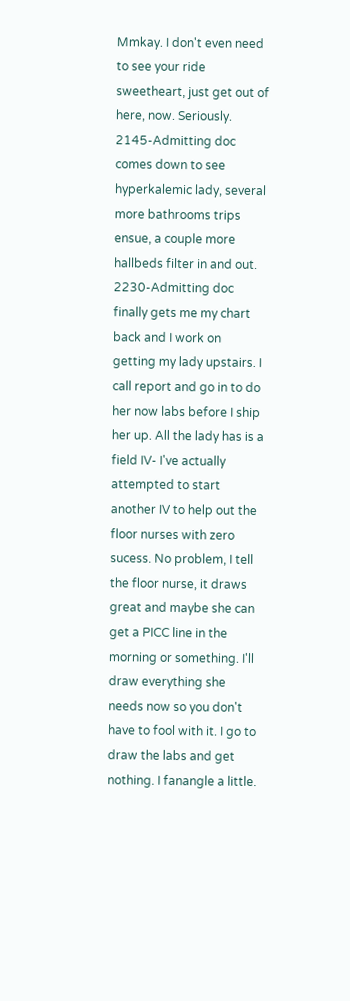Mmkay. I don't even need to see your ride sweetheart, just get out of here, now. Seriously.
2145-Admitting doc comes down to see hyperkalemic lady, several more bathrooms trips ensue, a couple more hallbeds filter in and out.
2230-Admitting doc finally gets me my chart back and I work on getting my lady upstairs. I call report and go in to do her now labs before I ship her up. All the lady has is a field IV- I've actually attempted to start another IV to help out the floor nurses with zero sucess. No problem, I tell the floor nurse, it draws great and maybe she can get a PICC line in the morning or something. I'll draw everything she needs now so you don't have to fool with it. I go to draw the labs and get nothing. I fanangle a little.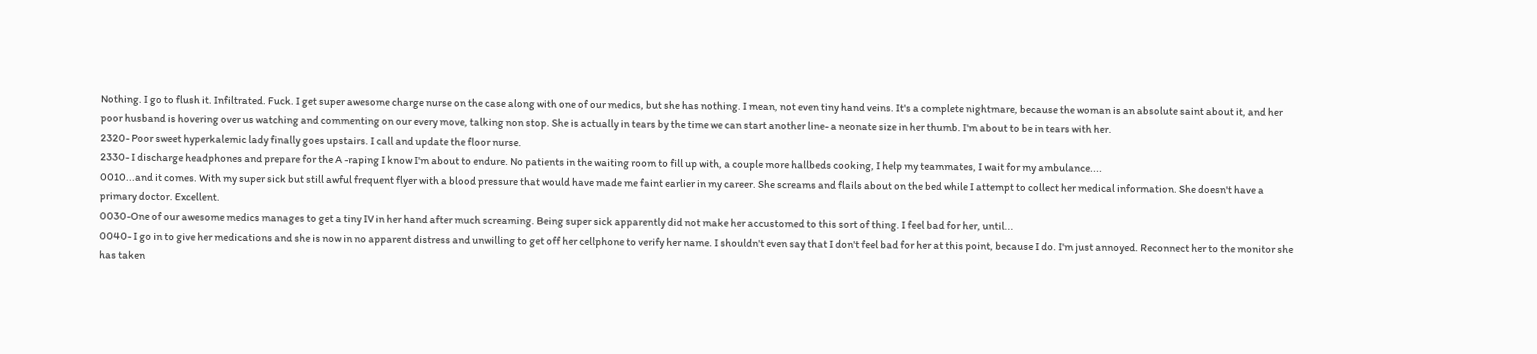Nothing. I go to flush it. Infiltrated. Fuck. I get super awesome charge nurse on the case along with one of our medics, but she has nothing. I mean, not even tiny hand veins. It's a complete nightmare, because the woman is an absolute saint about it, and her poor husband is hovering over us watching and commenting on our every move, talking non stop. She is actually in tears by the time we can start another line- a neonate size in her thumb. I'm about to be in tears with her.
2320- Poor sweet hyperkalemic lady finally goes upstairs. I call and update the floor nurse.
2330- I discharge headphones and prepare for the A -raping I know I'm about to endure. No patients in the waiting room to fill up with, a couple more hallbeds cooking, I help my teammates, I wait for my ambulance....
0010...and it comes. With my super sick but still awful frequent flyer with a blood pressure that would have made me faint earlier in my career. She screams and flails about on the bed while I attempt to collect her medical information. She doesn't have a primary doctor. Excellent.
0030-One of our awesome medics manages to get a tiny IV in her hand after much screaming. Being super sick apparently did not make her accustomed to this sort of thing. I feel bad for her, until...
0040- I go in to give her medications and she is now in no apparent distress and unwilling to get off her cellphone to verify her name. I shouldn't even say that I don't feel bad for her at this point, because I do. I'm just annoyed. Reconnect her to the monitor she has taken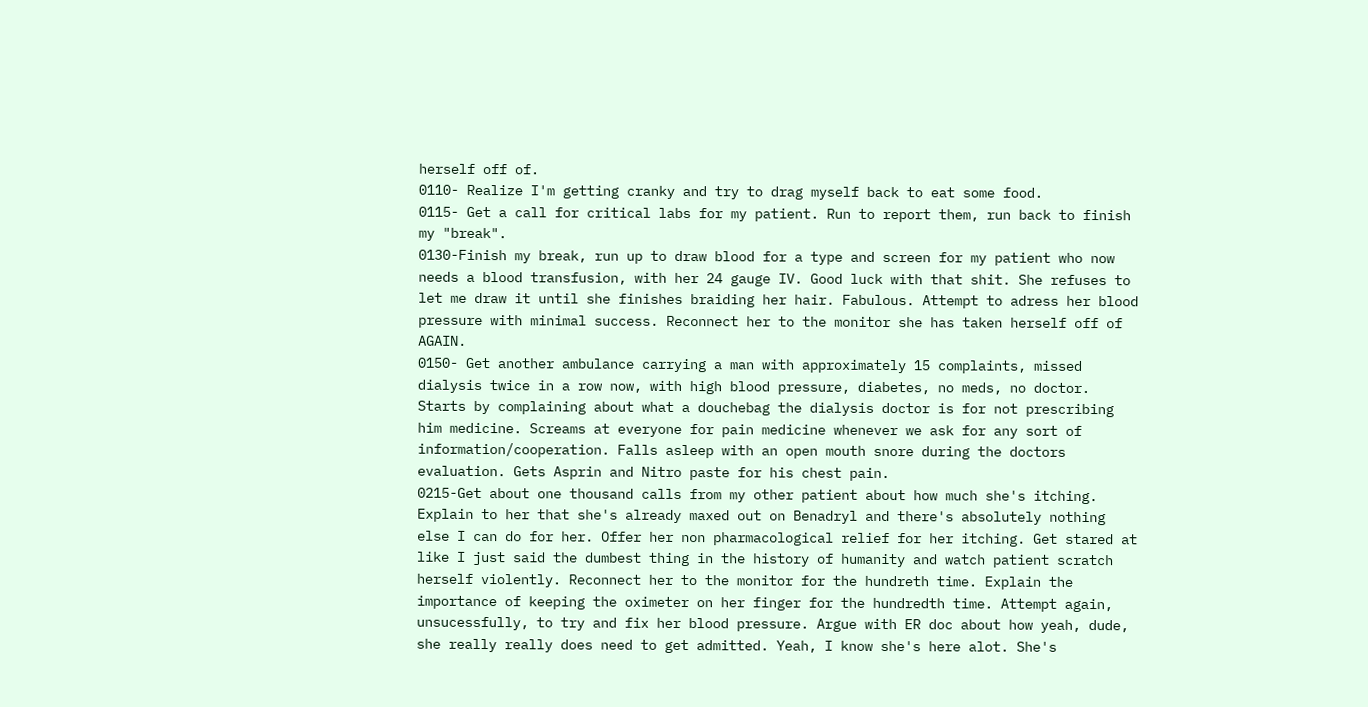herself off of.
0110- Realize I'm getting cranky and try to drag myself back to eat some food.
0115- Get a call for critical labs for my patient. Run to report them, run back to finish my "break".
0130-Finish my break, run up to draw blood for a type and screen for my patient who now needs a blood transfusion, with her 24 gauge IV. Good luck with that shit. She refuses to let me draw it until she finishes braiding her hair. Fabulous. Attempt to adress her blood pressure with minimal success. Reconnect her to the monitor she has taken herself off of AGAIN.
0150- Get another ambulance carrying a man with approximately 15 complaints, missed dialysis twice in a row now, with high blood pressure, diabetes, no meds, no doctor. Starts by complaining about what a douchebag the dialysis doctor is for not prescribing him medicine. Screams at everyone for pain medicine whenever we ask for any sort of information/cooperation. Falls asleep with an open mouth snore during the doctors evaluation. Gets Asprin and Nitro paste for his chest pain.
0215-Get about one thousand calls from my other patient about how much she's itching. Explain to her that she's already maxed out on Benadryl and there's absolutely nothing else I can do for her. Offer her non pharmacological relief for her itching. Get stared at like I just said the dumbest thing in the history of humanity and watch patient scratch herself violently. Reconnect her to the monitor for the hundreth time. Explain the importance of keeping the oximeter on her finger for the hundredth time. Attempt again, unsucessfully, to try and fix her blood pressure. Argue with ER doc about how yeah, dude, she really really does need to get admitted. Yeah, I know she's here alot. She's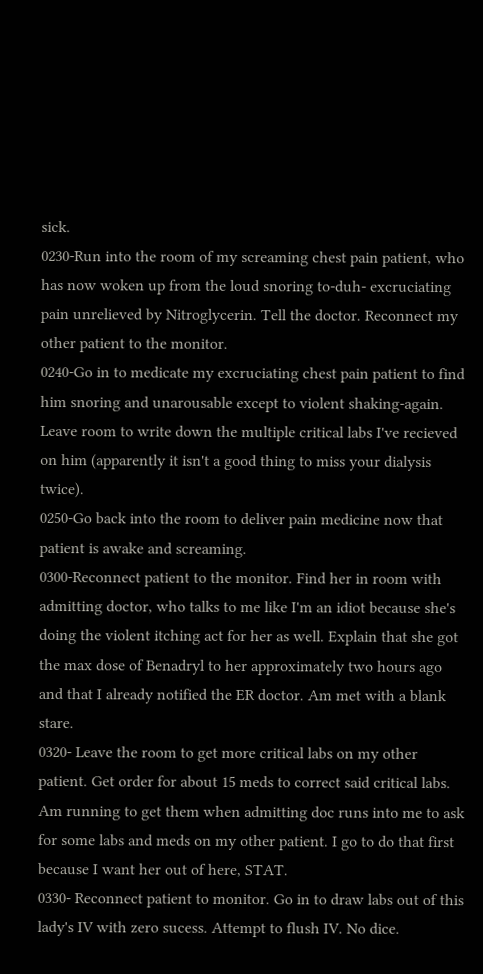sick.
0230-Run into the room of my screaming chest pain patient, who has now woken up from the loud snoring to-duh- excruciating pain unrelieved by Nitroglycerin. Tell the doctor. Reconnect my other patient to the monitor.
0240-Go in to medicate my excruciating chest pain patient to find him snoring and unarousable except to violent shaking-again. Leave room to write down the multiple critical labs I've recieved on him (apparently it isn't a good thing to miss your dialysis twice).
0250-Go back into the room to deliver pain medicine now that patient is awake and screaming.
0300-Reconnect patient to the monitor. Find her in room with admitting doctor, who talks to me like I'm an idiot because she's doing the violent itching act for her as well. Explain that she got the max dose of Benadryl to her approximately two hours ago and that I already notified the ER doctor. Am met with a blank stare.
0320- Leave the room to get more critical labs on my other patient. Get order for about 15 meds to correct said critical labs. Am running to get them when admitting doc runs into me to ask for some labs and meds on my other patient. I go to do that first because I want her out of here, STAT.
0330- Reconnect patient to monitor. Go in to draw labs out of this lady's IV with zero sucess. Attempt to flush IV. No dice.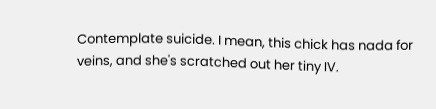Contemplate suicide. I mean, this chick has nada for veins, and she's scratched out her tiny IV.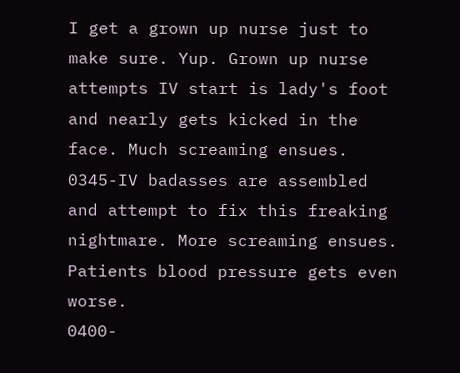I get a grown up nurse just to make sure. Yup. Grown up nurse attempts IV start is lady's foot and nearly gets kicked in the face. Much screaming ensues.
0345-IV badasses are assembled and attempt to fix this freaking nightmare. More screaming ensues. Patients blood pressure gets even worse.
0400-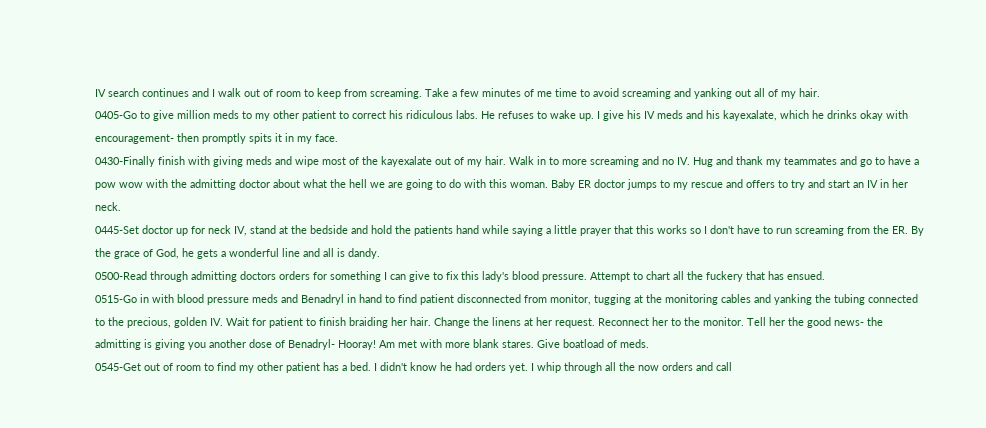IV search continues and I walk out of room to keep from screaming. Take a few minutes of me time to avoid screaming and yanking out all of my hair.
0405-Go to give million meds to my other patient to correct his ridiculous labs. He refuses to wake up. I give his IV meds and his kayexalate, which he drinks okay with encouragement- then promptly spits it in my face.
0430-Finally finish with giving meds and wipe most of the kayexalate out of my hair. Walk in to more screaming and no IV. Hug and thank my teammates and go to have a pow wow with the admitting doctor about what the hell we are going to do with this woman. Baby ER doctor jumps to my rescue and offers to try and start an IV in her neck.
0445-Set doctor up for neck IV, stand at the bedside and hold the patients hand while saying a little prayer that this works so I don't have to run screaming from the ER. By the grace of God, he gets a wonderful line and all is dandy.
0500-Read through admitting doctors orders for something I can give to fix this lady's blood pressure. Attempt to chart all the fuckery that has ensued.
0515-Go in with blood pressure meds and Benadryl in hand to find patient disconnected from monitor, tugging at the monitoring cables and yanking the tubing connected to the precious, golden IV. Wait for patient to finish braiding her hair. Change the linens at her request. Reconnect her to the monitor. Tell her the good news- the admitting is giving you another dose of Benadryl- Hooray! Am met with more blank stares. Give boatload of meds.
0545-Get out of room to find my other patient has a bed. I didn't know he had orders yet. I whip through all the now orders and call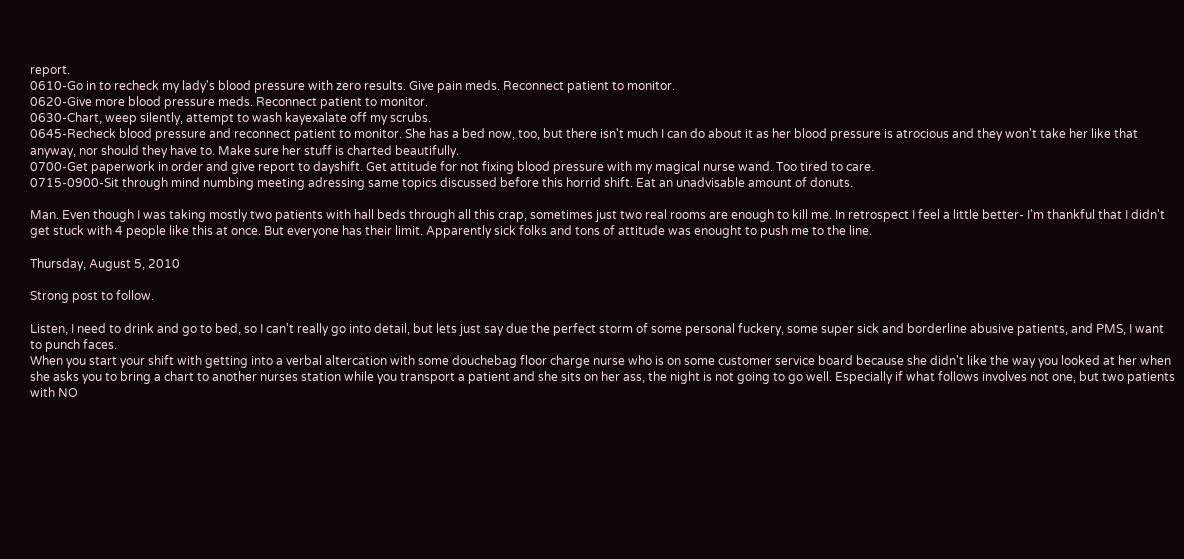report.
0610-Go in to recheck my lady's blood pressure with zero results. Give pain meds. Reconnect patient to monitor.
0620-Give more blood pressure meds. Reconnect patient to monitor.
0630-Chart, weep silently, attempt to wash kayexalate off my scrubs.
0645-Recheck blood pressure and reconnect patient to monitor. She has a bed now, too, but there isn't much I can do about it as her blood pressure is atrocious and they won't take her like that anyway, nor should they have to. Make sure her stuff is charted beautifully.
0700-Get paperwork in order and give report to dayshift. Get attitude for not fixing blood pressure with my magical nurse wand. Too tired to care.
0715-0900-Sit through mind numbing meeting adressing same topics discussed before this horrid shift. Eat an unadvisable amount of donuts.

Man. Even though I was taking mostly two patients with hall beds through all this crap, sometimes just two real rooms are enough to kill me. In retrospect I feel a little better- I'm thankful that I didn't get stuck with 4 people like this at once. But everyone has their limit. Apparently sick folks and tons of attitude was enought to push me to the line.

Thursday, August 5, 2010

Strong post to follow.

Listen, I need to drink and go to bed, so I can't really go into detail, but lets just say due the perfect storm of some personal fuckery, some super sick and borderline abusive patients, and PMS, I want to punch faces.
When you start your shift with getting into a verbal altercation with some douchebag floor charge nurse who is on some customer service board because she didn't like the way you looked at her when she asks you to bring a chart to another nurses station while you transport a patient and she sits on her ass, the night is not going to go well. Especially if what follows involves not one, but two patients with NO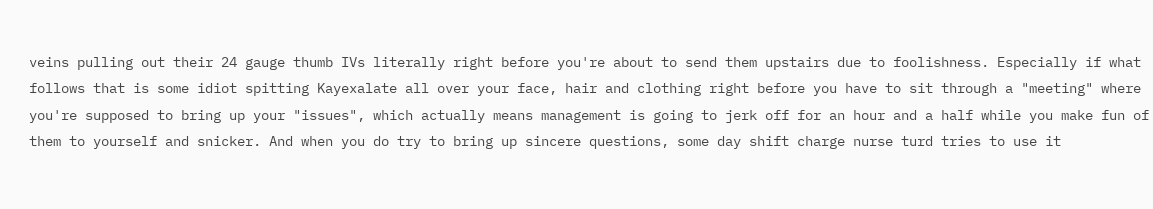veins pulling out their 24 gauge thumb IVs literally right before you're about to send them upstairs due to foolishness. Especially if what follows that is some idiot spitting Kayexalate all over your face, hair and clothing right before you have to sit through a "meeting" where you're supposed to bring up your "issues", which actually means management is going to jerk off for an hour and a half while you make fun of them to yourself and snicker. And when you do try to bring up sincere questions, some day shift charge nurse turd tries to use it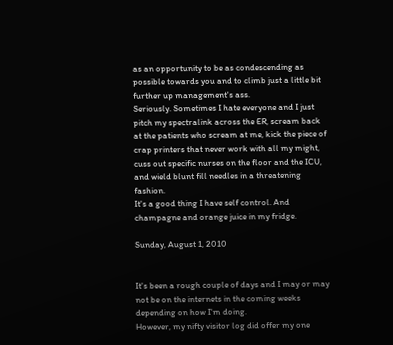as an opportunity to be as condescending as possible towards you and to climb just a little bit further up management's ass.
Seriously. Sometimes I hate everyone and I just pitch my spectralink across the ER, scream back at the patients who scream at me, kick the piece of crap printers that never work with all my might, cuss out specific nurses on the floor and the ICU, and wield blunt fill needles in a threatening fashion.
It's a good thing I have self control. And champagne and orange juice in my fridge.

Sunday, August 1, 2010


It's been a rough couple of days and I may or may not be on the internets in the coming weeks depending on how I'm doing.
However, my nifty visitor log did offer my one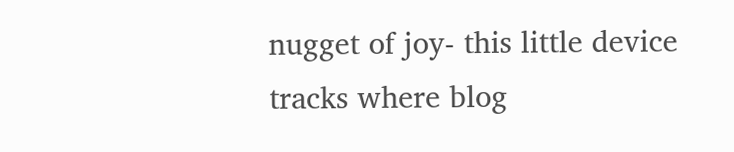nugget of joy- this little device tracks where blog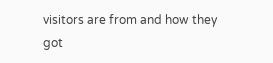visitors are from and how they got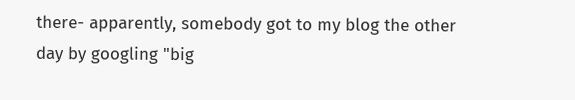there- apparently, somebody got to my blog the other day by googling "big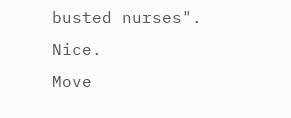busted nurses".  Nice.
Move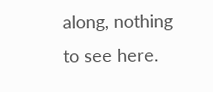along, nothing to see here.